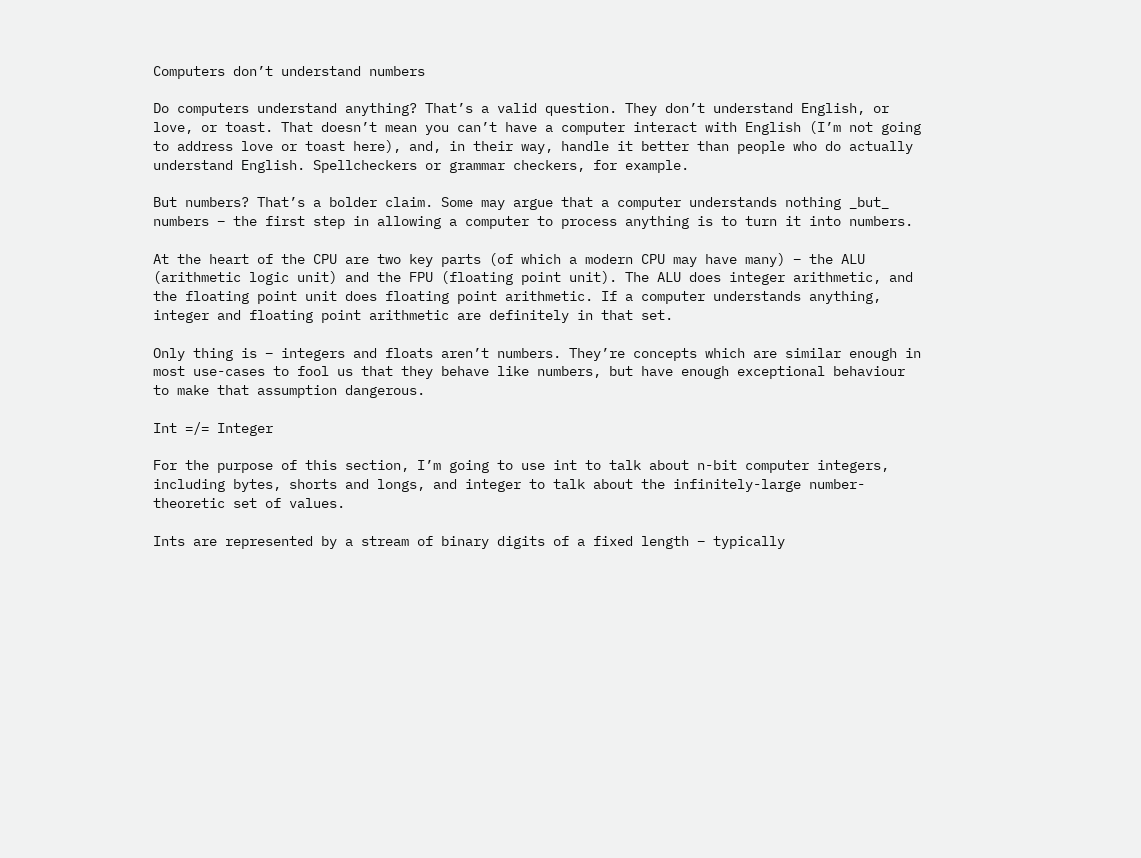Computers don’t understand numbers

Do computers understand anything? That’s a valid question. They don’t understand English, or love, or toast. That doesn’t mean you can’t have a computer interact with English (I’m not going to address love or toast here), and, in their way, handle it better than people who do actually understand English. Spellcheckers or grammar checkers, for example.

But numbers? That’s a bolder claim. Some may argue that a computer understands nothing _but_ numbers – the first step in allowing a computer to process anything is to turn it into numbers.

At the heart of the CPU are two key parts (of which a modern CPU may have many) – the ALU (arithmetic logic unit) and the FPU (floating point unit). The ALU does integer arithmetic, and the floating point unit does floating point arithmetic. If a computer understands anything, integer and floating point arithmetic are definitely in that set.

Only thing is – integers and floats aren’t numbers. They’re concepts which are similar enough in most use-cases to fool us that they behave like numbers, but have enough exceptional behaviour to make that assumption dangerous.

Int =/= Integer

For the purpose of this section, I’m going to use int to talk about n-bit computer integers, including bytes, shorts and longs, and integer to talk about the infinitely-large number-theoretic set of values.

Ints are represented by a stream of binary digits of a fixed length – typically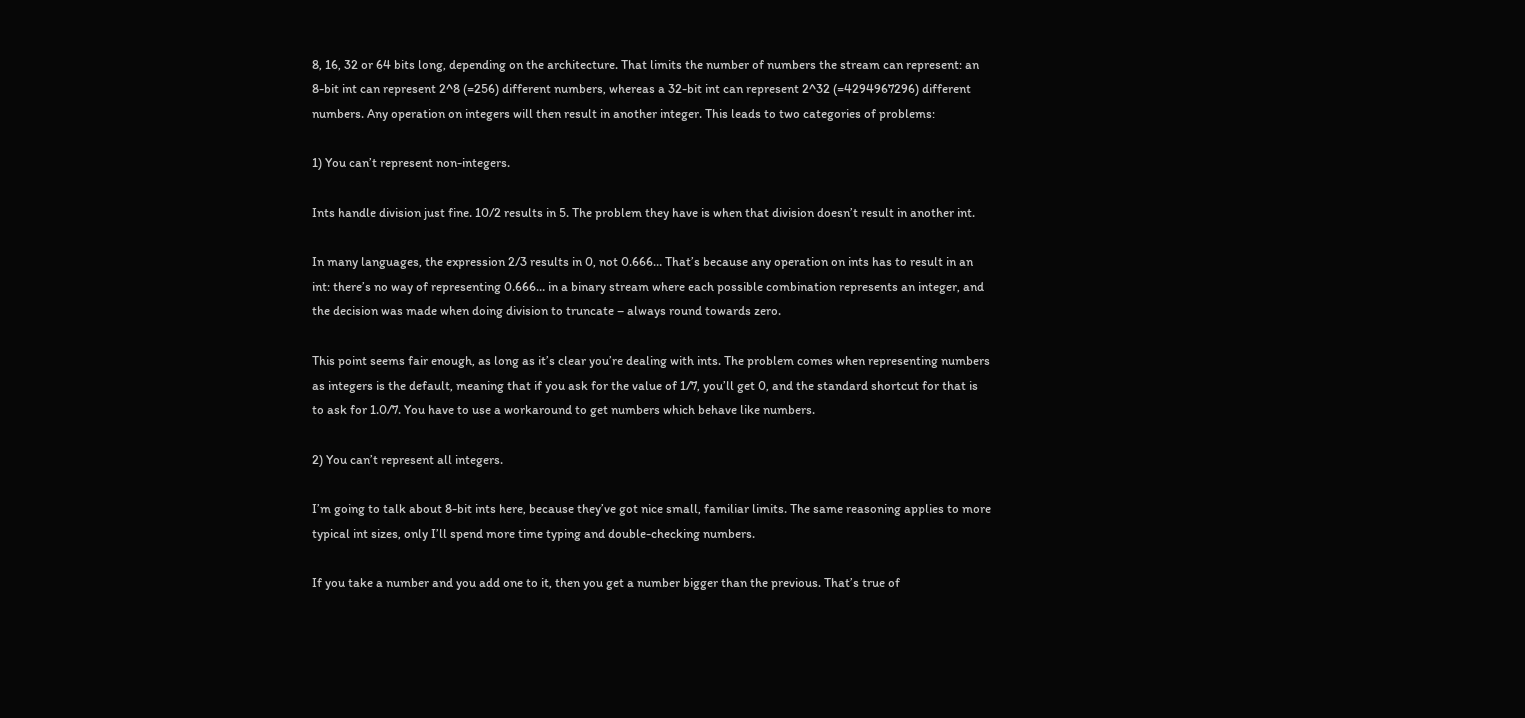8, 16, 32 or 64 bits long, depending on the architecture. That limits the number of numbers the stream can represent: an 8-bit int can represent 2^8 (=256) different numbers, whereas a 32-bit int can represent 2^32 (=4294967296) different numbers. Any operation on integers will then result in another integer. This leads to two categories of problems:

1) You can’t represent non-integers.

Ints handle division just fine. 10/2 results in 5. The problem they have is when that division doesn’t result in another int.

In many languages, the expression 2/3 results in 0, not 0.666… That’s because any operation on ints has to result in an int: there’s no way of representing 0.666… in a binary stream where each possible combination represents an integer, and the decision was made when doing division to truncate – always round towards zero.

This point seems fair enough, as long as it’s clear you’re dealing with ints. The problem comes when representing numbers as integers is the default, meaning that if you ask for the value of 1/7, you’ll get 0, and the standard shortcut for that is to ask for 1.0/7. You have to use a workaround to get numbers which behave like numbers.

2) You can’t represent all integers.

I’m going to talk about 8-bit ints here, because they’ve got nice small, familiar limits. The same reasoning applies to more typical int sizes, only I’ll spend more time typing and double-checking numbers.

If you take a number and you add one to it, then you get a number bigger than the previous. That’s true of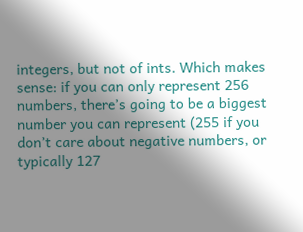integers, but not of ints. Which makes sense: if you can only represent 256 numbers, there’s going to be a biggest number you can represent (255 if you don’t care about negative numbers, or typically 127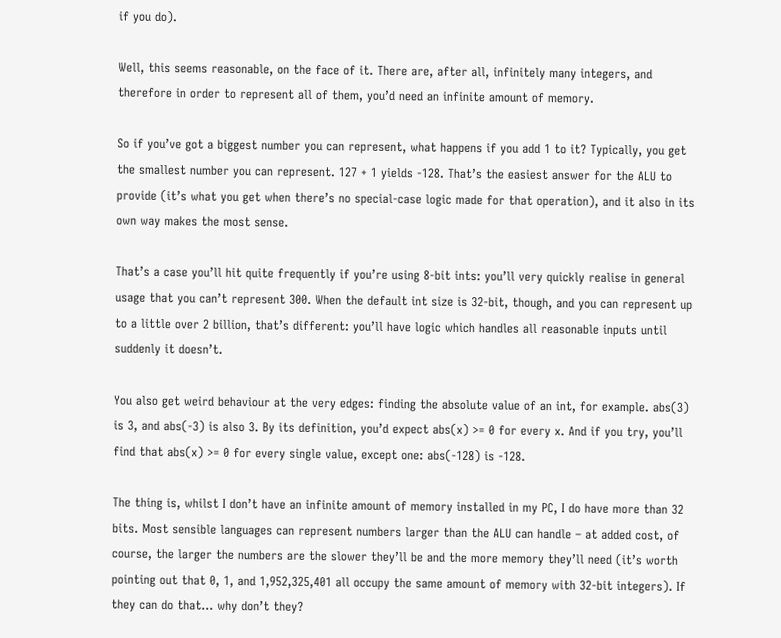if you do).

Well, this seems reasonable, on the face of it. There are, after all, infinitely many integers, and therefore in order to represent all of them, you’d need an infinite amount of memory.

So if you’ve got a biggest number you can represent, what happens if you add 1 to it? Typically, you get the smallest number you can represent. 127 + 1 yields -128. That’s the easiest answer for the ALU to provide (it’s what you get when there’s no special-case logic made for that operation), and it also in its own way makes the most sense.

That’s a case you’ll hit quite frequently if you’re using 8-bit ints: you’ll very quickly realise in general usage that you can’t represent 300. When the default int size is 32-bit, though, and you can represent up to a little over 2 billion, that’s different: you’ll have logic which handles all reasonable inputs until suddenly it doesn’t.

You also get weird behaviour at the very edges: finding the absolute value of an int, for example. abs(3) is 3, and abs(-3) is also 3. By its definition, you’d expect abs(x) >= 0 for every x. And if you try, you’ll find that abs(x) >= 0 for every single value, except one: abs(-128) is -128.

The thing is, whilst I don’t have an infinite amount of memory installed in my PC, I do have more than 32 bits. Most sensible languages can represent numbers larger than the ALU can handle – at added cost, of course, the larger the numbers are the slower they’ll be and the more memory they’ll need (it’s worth pointing out that 0, 1, and 1,952,325,401 all occupy the same amount of memory with 32-bit integers). If they can do that… why don’t they?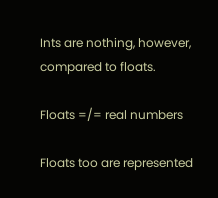Ints are nothing, however, compared to floats.

Floats =/= real numbers

Floats too are represented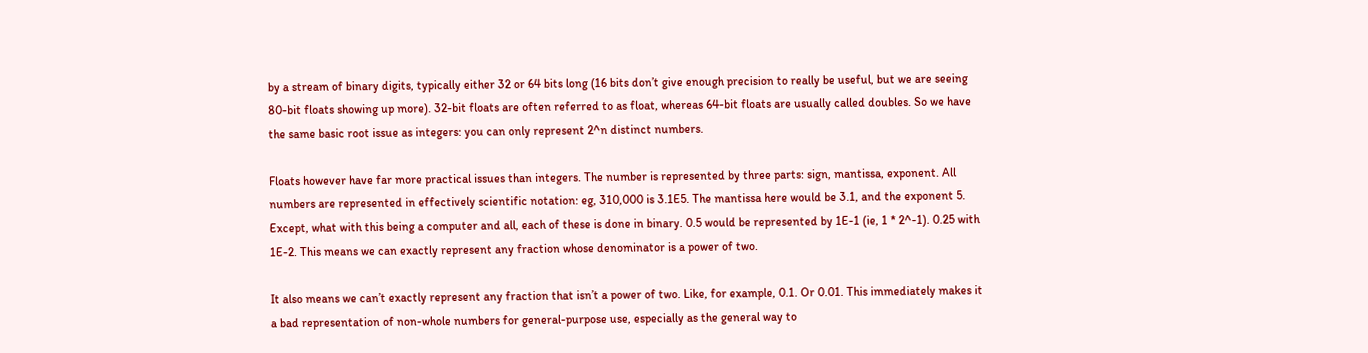by a stream of binary digits, typically either 32 or 64 bits long (16 bits don’t give enough precision to really be useful, but we are seeing 80-bit floats showing up more). 32-bit floats are often referred to as float, whereas 64-bit floats are usually called doubles. So we have the same basic root issue as integers: you can only represent 2^n distinct numbers.

Floats however have far more practical issues than integers. The number is represented by three parts: sign, mantissa, exponent. All numbers are represented in effectively scientific notation: eg, 310,000 is 3.1E5. The mantissa here would be 3.1, and the exponent 5. Except, what with this being a computer and all, each of these is done in binary. 0.5 would be represented by 1E-1 (ie, 1 * 2^-1). 0.25 with 1E-2. This means we can exactly represent any fraction whose denominator is a power of two.

It also means we can’t exactly represent any fraction that isn’t a power of two. Like, for example, 0.1. Or 0.01. This immediately makes it a bad representation of non-whole numbers for general-purpose use, especially as the general way to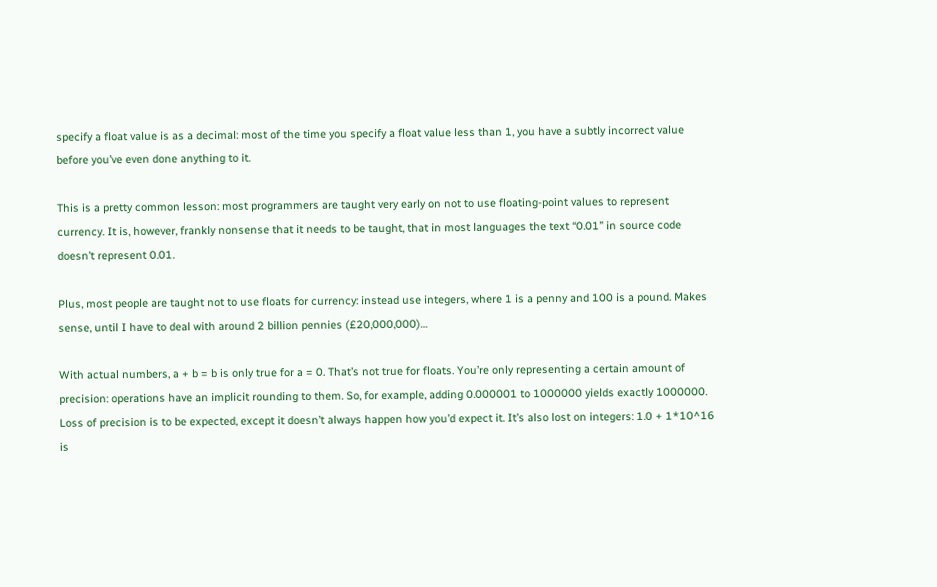specify a float value is as a decimal: most of the time you specify a float value less than 1, you have a subtly incorrect value before you’ve even done anything to it.

This is a pretty common lesson: most programmers are taught very early on not to use floating-point values to represent currency. It is, however, frankly nonsense that it needs to be taught, that in most languages the text “0.01” in source code doesn’t represent 0.01.

Plus, most people are taught not to use floats for currency: instead use integers, where 1 is a penny and 100 is a pound. Makes sense, until I have to deal with around 2 billion pennies (£20,000,000)…

With actual numbers, a + b = b is only true for a = 0. That’s not true for floats. You’re only representing a certain amount of precision: operations have an implicit rounding to them. So, for example, adding 0.000001 to 1000000 yields exactly 1000000. Loss of precision is to be expected, except it doesn’t always happen how you’d expect it. It’s also lost on integers: 1.0 + 1*10^16 is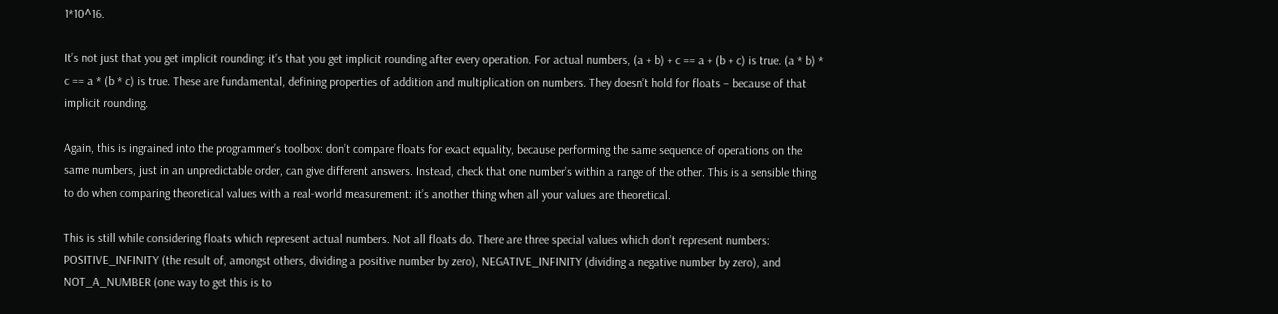1*10^16.

It’s not just that you get implicit rounding: it’s that you get implicit rounding after every operation. For actual numbers, (a + b) + c == a + (b + c) is true. (a * b) * c == a * (b * c) is true. These are fundamental, defining properties of addition and multiplication on numbers. They doesn’t hold for floats – because of that implicit rounding.

Again, this is ingrained into the programmer’s toolbox: don’t compare floats for exact equality, because performing the same sequence of operations on the same numbers, just in an unpredictable order, can give different answers. Instead, check that one number’s within a range of the other. This is a sensible thing to do when comparing theoretical values with a real-world measurement: it’s another thing when all your values are theoretical.

This is still while considering floats which represent actual numbers. Not all floats do. There are three special values which don’t represent numbers: POSITIVE_INFINITY (the result of, amongst others, dividing a positive number by zero), NEGATIVE_INFINITY (dividing a negative number by zero), and NOT_A_NUMBER (one way to get this is to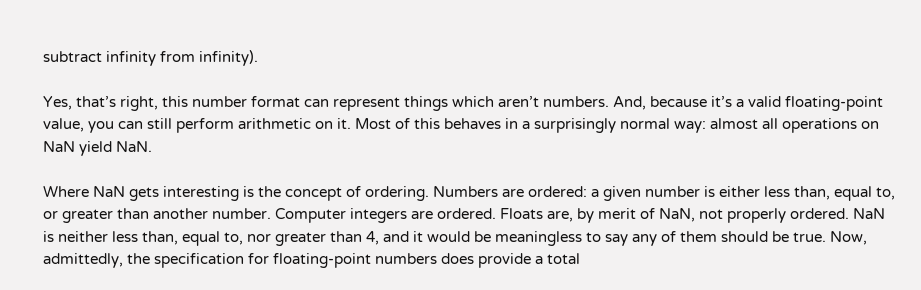subtract infinity from infinity).

Yes, that’s right, this number format can represent things which aren’t numbers. And, because it’s a valid floating-point value, you can still perform arithmetic on it. Most of this behaves in a surprisingly normal way: almost all operations on NaN yield NaN.

Where NaN gets interesting is the concept of ordering. Numbers are ordered: a given number is either less than, equal to, or greater than another number. Computer integers are ordered. Floats are, by merit of NaN, not properly ordered. NaN is neither less than, equal to, nor greater than 4, and it would be meaningless to say any of them should be true. Now, admittedly, the specification for floating-point numbers does provide a total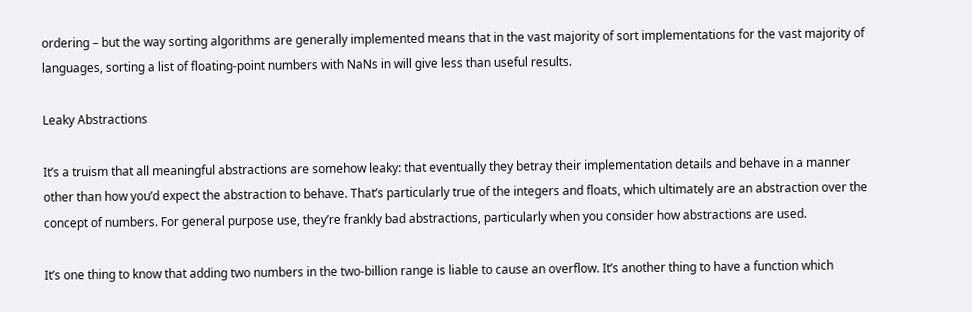ordering – but the way sorting algorithms are generally implemented means that in the vast majority of sort implementations for the vast majority of languages, sorting a list of floating-point numbers with NaNs in will give less than useful results.

Leaky Abstractions

It’s a truism that all meaningful abstractions are somehow leaky: that eventually they betray their implementation details and behave in a manner other than how you’d expect the abstraction to behave. That’s particularly true of the integers and floats, which ultimately are an abstraction over the concept of numbers. For general purpose use, they’re frankly bad abstractions, particularly when you consider how abstractions are used.

It’s one thing to know that adding two numbers in the two-billion range is liable to cause an overflow. It’s another thing to have a function which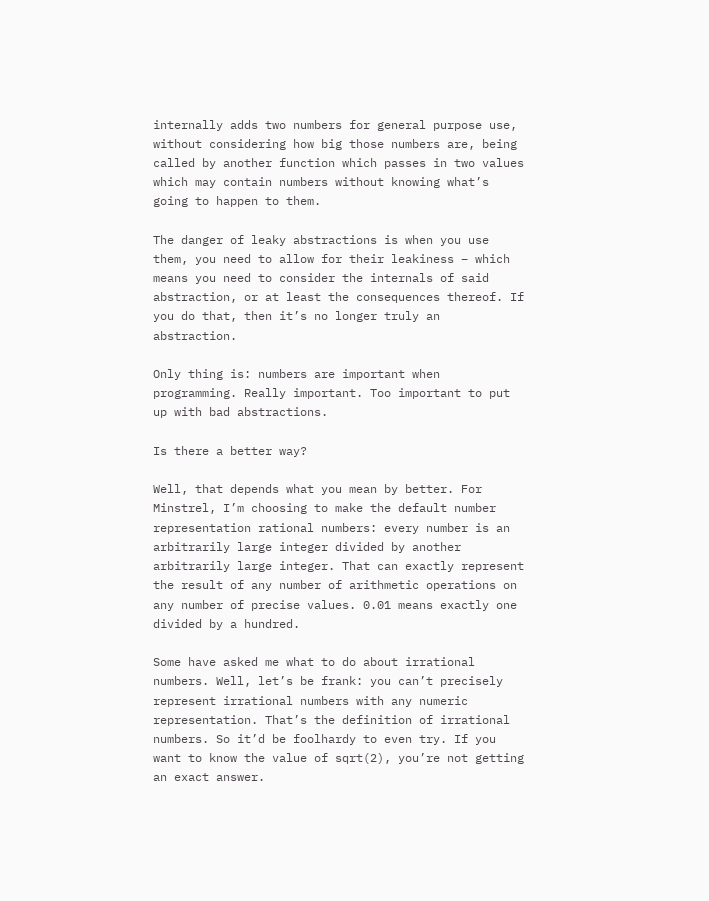internally adds two numbers for general purpose use, without considering how big those numbers are, being called by another function which passes in two values which may contain numbers without knowing what’s going to happen to them.

The danger of leaky abstractions is when you use them, you need to allow for their leakiness – which means you need to consider the internals of said abstraction, or at least the consequences thereof. If you do that, then it’s no longer truly an abstraction.

Only thing is: numbers are important when programming. Really important. Too important to put up with bad abstractions.

Is there a better way?

Well, that depends what you mean by better. For Minstrel, I’m choosing to make the default number representation rational numbers: every number is an arbitrarily large integer divided by another arbitrarily large integer. That can exactly represent the result of any number of arithmetic operations on any number of precise values. 0.01 means exactly one divided by a hundred.

Some have asked me what to do about irrational numbers. Well, let’s be frank: you can’t precisely represent irrational numbers with any numeric representation. That’s the definition of irrational numbers. So it’d be foolhardy to even try. If you want to know the value of sqrt(2), you’re not getting an exact answer.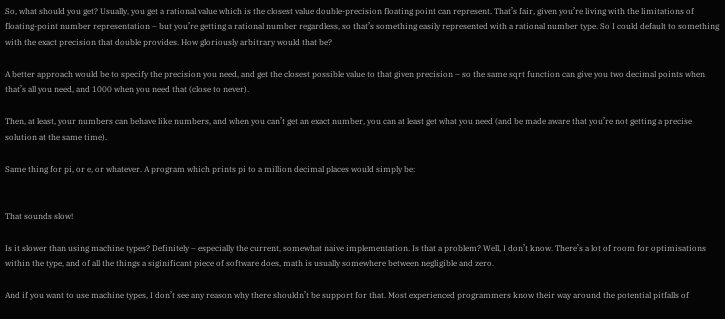So, what should you get? Usually, you get a rational value which is the closest value double-precision floating point can represent. That’s fair, given you’re living with the limitations of floating-point number representation – but you’re getting a rational number regardless, so that’s something easily represented with a rational number type. So I could default to something with the exact precision that double provides. How gloriously arbitrary would that be?

A better approach would be to specify the precision you need, and get the closest possible value to that given precision – so the same sqrt function can give you two decimal points when that’s all you need, and 1000 when you need that (close to never).

Then, at least, your numbers can behave like numbers, and when you can’t get an exact number, you can at least get what you need (and be made aware that you’re not getting a precise solution at the same time).

Same thing for pi, or e, or whatever. A program which prints pi to a million decimal places would simply be:


That sounds slow!

Is it slower than using machine types? Definitely – especially the current, somewhat naive implementation. Is that a problem? Well, I don’t know. There’s a lot of room for optimisations within the type, and of all the things a siginificant piece of software does, math is usually somewhere between negligible and zero.

And if you want to use machine types, I don’t see any reason why there shouldn’t be support for that. Most experienced programmers know their way around the potential pitfalls of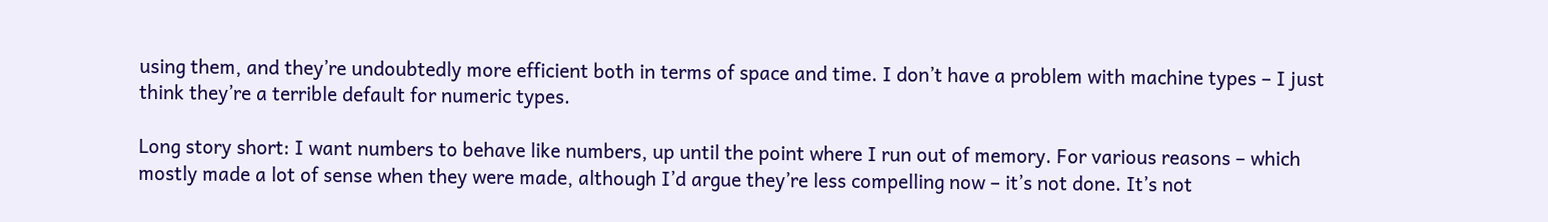using them, and they’re undoubtedly more efficient both in terms of space and time. I don’t have a problem with machine types – I just think they’re a terrible default for numeric types.

Long story short: I want numbers to behave like numbers, up until the point where I run out of memory. For various reasons – which mostly made a lot of sense when they were made, although I’d argue they’re less compelling now – it’s not done. It’s not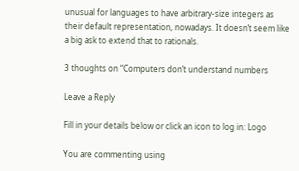unusual for languages to have arbitrary-size integers as their default representation, nowadays. It doesn’t seem like a big ask to extend that to rationals.

3 thoughts on “Computers don’t understand numbers

Leave a Reply

Fill in your details below or click an icon to log in: Logo

You are commenting using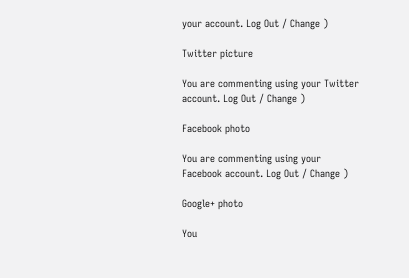your account. Log Out / Change )

Twitter picture

You are commenting using your Twitter account. Log Out / Change )

Facebook photo

You are commenting using your Facebook account. Log Out / Change )

Google+ photo

You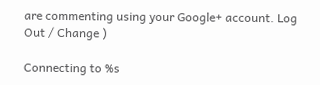are commenting using your Google+ account. Log Out / Change )

Connecting to %s